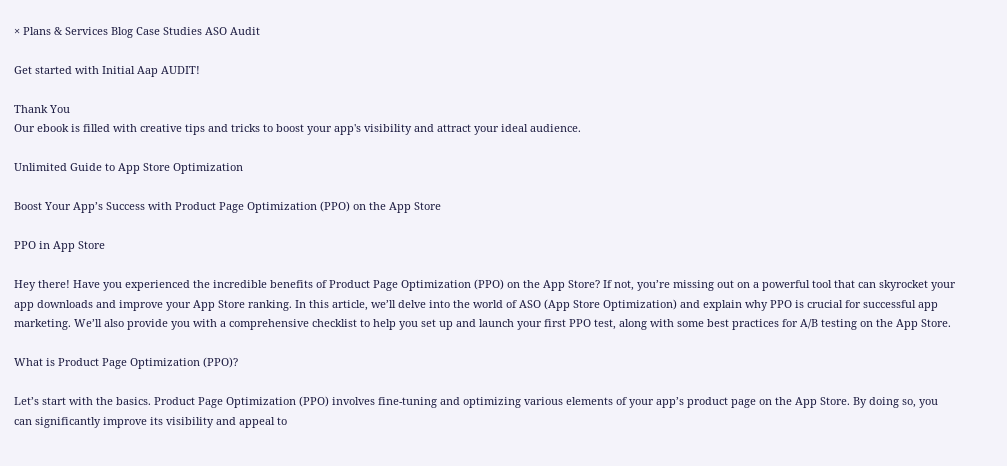× Plans & Services Blog Case Studies ASO Audit

Get started with Initial Aap AUDIT!

Thank You
Our ebook is filled with creative tips and tricks to boost your app's visibility and attract your ideal audience.

Unlimited Guide to App Store Optimization

Boost Your App’s Success with Product Page Optimization (PPO) on the App Store

PPO in App Store

Hey there! Have you experienced the incredible benefits of Product Page Optimization (PPO) on the App Store? If not, you’re missing out on a powerful tool that can skyrocket your app downloads and improve your App Store ranking. In this article, we’ll delve into the world of ASO (App Store Optimization) and explain why PPO is crucial for successful app marketing. We’ll also provide you with a comprehensive checklist to help you set up and launch your first PPO test, along with some best practices for A/B testing on the App Store.

What is Product Page Optimization (PPO)?

Let’s start with the basics. Product Page Optimization (PPO) involves fine-tuning and optimizing various elements of your app’s product page on the App Store. By doing so, you can significantly improve its visibility and appeal to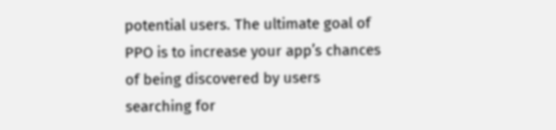potential users. The ultimate goal of PPO is to increase your app’s chances of being discovered by users searching for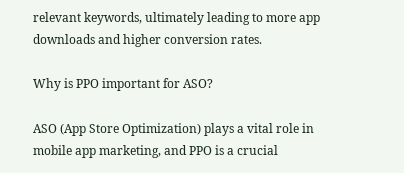relevant keywords, ultimately leading to more app downloads and higher conversion rates.

Why is PPO important for ASO?

ASO (App Store Optimization) plays a vital role in mobile app marketing, and PPO is a crucial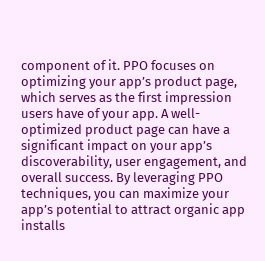component of it. PPO focuses on optimizing your app’s product page, which serves as the first impression users have of your app. A well-optimized product page can have a significant impact on your app’s discoverability, user engagement, and overall success. By leveraging PPO techniques, you can maximize your app’s potential to attract organic app installs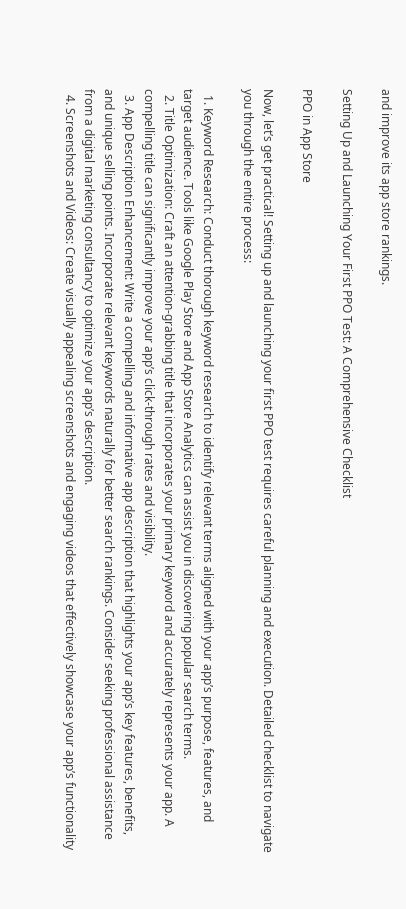and improve its app store rankings.

Setting Up and Launching Your First PPO Test: A Comprehensive Checklist

PPO in App Store

Now, let’s get practical! Setting up and launching your first PPO test requires careful planning and execution. Detailed checklist to navigate you through the entire process:

  1. Keyword Research: Conduct thorough keyword research to identify relevant terms aligned with your app’s purpose, features, and target audience. Tools like Google Play Store and App Store Analytics can assist you in discovering popular search terms.
  2. Title Optimization: Craft an attention-grabbing title that incorporates your primary keyword and accurately represents your app. A compelling title can significantly improve your app’s click-through rates and visibility.
  3. App Description Enhancement: Write a compelling and informative app description that highlights your app’s key features, benefits, and unique selling points. Incorporate relevant keywords naturally for better search rankings. Consider seeking professional assistance from a digital marketing consultancy to optimize your app’s description.
  4. Screenshots and Videos: Create visually appealing screenshots and engaging videos that effectively showcase your app’s functionality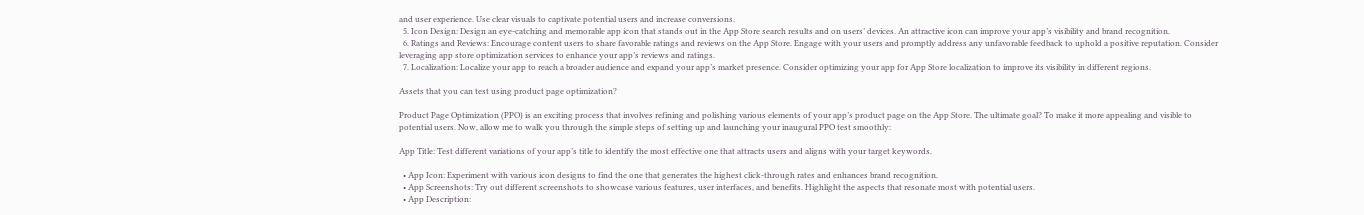and user experience. Use clear visuals to captivate potential users and increase conversions.
  5. Icon Design: Design an eye-catching and memorable app icon that stands out in the App Store search results and on users’ devices. An attractive icon can improve your app’s visibility and brand recognition.
  6. Ratings and Reviews: Encourage content users to share favorable ratings and reviews on the App Store. Engage with your users and promptly address any unfavorable feedback to uphold a positive reputation. Consider leveraging app store optimization services to enhance your app’s reviews and ratings.
  7. Localization: Localize your app to reach a broader audience and expand your app’s market presence. Consider optimizing your app for App Store localization to improve its visibility in different regions.

Assets that you can test using product page optimization?

Product Page Optimization (PPO) is an exciting process that involves refining and polishing various elements of your app’s product page on the App Store. The ultimate goal? To make it more appealing and visible to potential users. Now, allow me to walk you through the simple steps of setting up and launching your inaugural PPO test smoothly:

App Title: Test different variations of your app’s title to identify the most effective one that attracts users and aligns with your target keywords.

  • App Icon: Experiment with various icon designs to find the one that generates the highest click-through rates and enhances brand recognition.
  • App Screenshots: Try out different screenshots to showcase various features, user interfaces, and benefits. Highlight the aspects that resonate most with potential users.
  • App Description: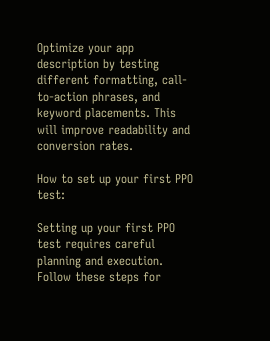Optimize your app description by testing different formatting, call-to-action phrases, and keyword placements. This will improve readability and conversion rates.

How to set up your first PPO test:

Setting up your first PPO test requires careful planning and execution. Follow these steps for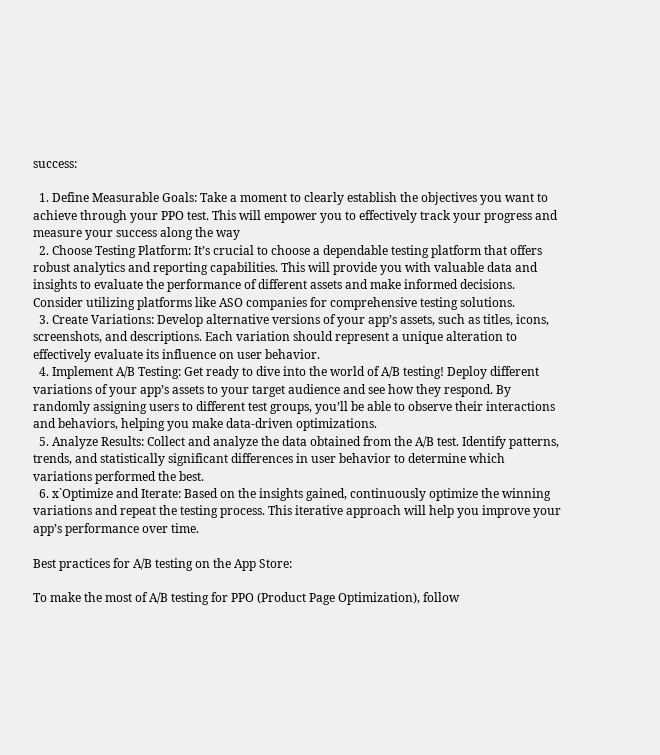success:

  1. Define Measurable Goals: Take a moment to clearly establish the objectives you want to achieve through your PPO test. This will empower you to effectively track your progress and measure your success along the way
  2. Choose Testing Platform: It’s crucial to choose a dependable testing platform that offers robust analytics and reporting capabilities. This will provide you with valuable data and insights to evaluate the performance of different assets and make informed decisions. Consider utilizing platforms like ASO companies for comprehensive testing solutions.
  3. Create Variations: Develop alternative versions of your app’s assets, such as titles, icons, screenshots, and descriptions. Each variation should represent a unique alteration to effectively evaluate its influence on user behavior.
  4. Implement A/B Testing: Get ready to dive into the world of A/B testing! Deploy different variations of your app’s assets to your target audience and see how they respond. By randomly assigning users to different test groups, you’ll be able to observe their interactions and behaviors, helping you make data-driven optimizations.
  5. Analyze Results: Collect and analyze the data obtained from the A/B test. Identify patterns, trends, and statistically significant differences in user behavior to determine which variations performed the best.
  6. x`Optimize and Iterate: Based on the insights gained, continuously optimize the winning variations and repeat the testing process. This iterative approach will help you improve your app’s performance over time.

Best practices for A/B testing on the App Store:

To make the most of A/B testing for PPO (Product Page Optimization), follow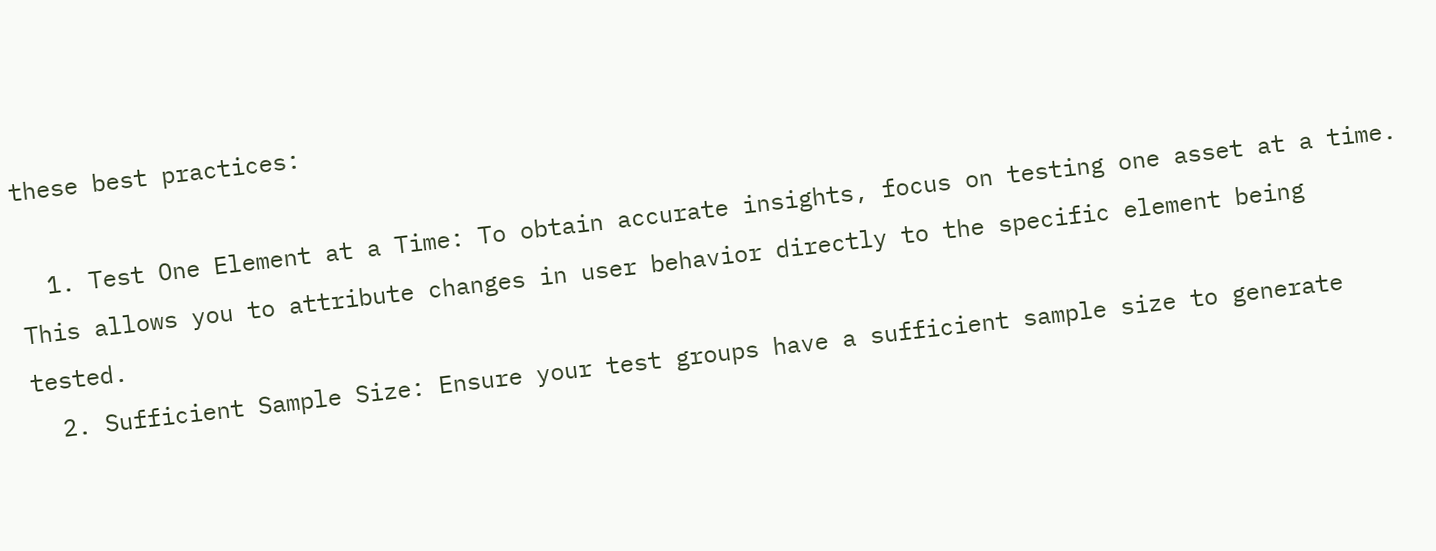these best practices:

  1. Test One Element at a Time: To obtain accurate insights, focus on testing one asset at a time. This allows you to attribute changes in user behavior directly to the specific element being tested.
  2. Sufficient Sample Size: Ensure your test groups have a sufficient sample size to generate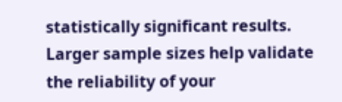statistically significant results. Larger sample sizes help validate the reliability of your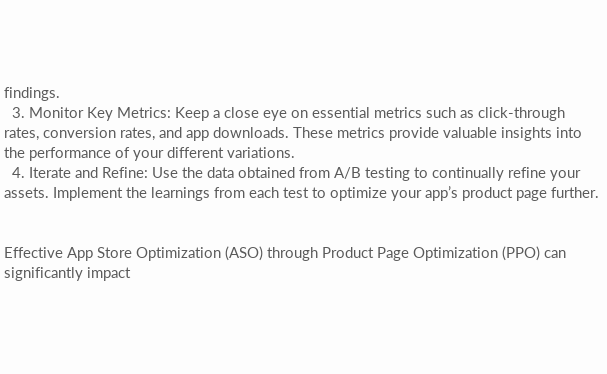findings.
  3. Monitor Key Metrics: Keep a close eye on essential metrics such as click-through rates, conversion rates, and app downloads. These metrics provide valuable insights into the performance of your different variations.
  4. Iterate and Refine: Use the data obtained from A/B testing to continually refine your assets. Implement the learnings from each test to optimize your app’s product page further.


Effective App Store Optimization (ASO) through Product Page Optimization (PPO) can significantly impact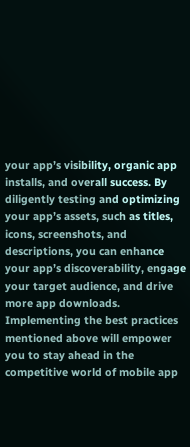your app’s visibility, organic app installs, and overall success. By diligently testing and optimizing your app’s assets, such as titles, icons, screenshots, and descriptions, you can enhance your app’s discoverability, engage your target audience, and drive more app downloads. Implementing the best practices mentioned above will empower you to stay ahead in the competitive world of mobile app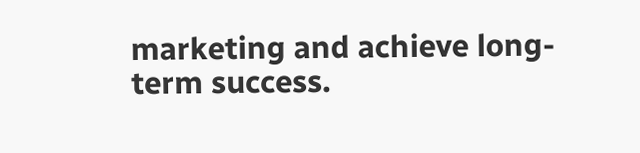marketing and achieve long-term success.